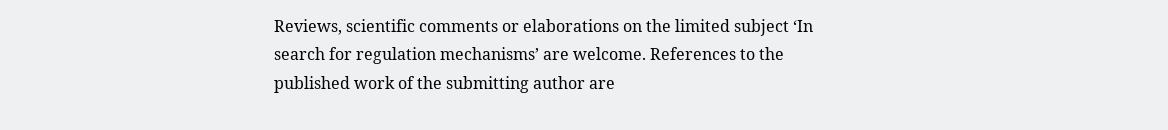Reviews, scientific comments or elaborations on the limited subject ‘In search for regulation mechanisms’ are welcome. References to the published work of the submitting author are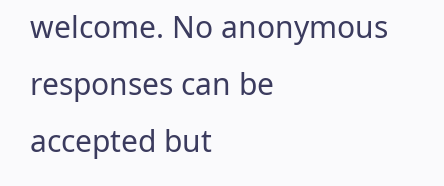welcome. No anonymous responses can be accepted but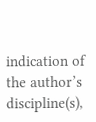indication of the author’s discipline(s),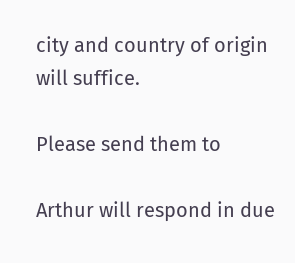city and country of origin will suffice.

Please send them to

Arthur will respond in due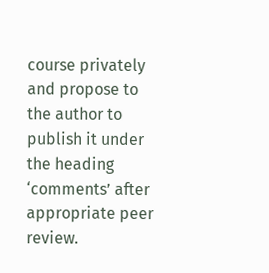course privately and propose to the author to publish it under the heading ‘comments’ after appropriate peer review.